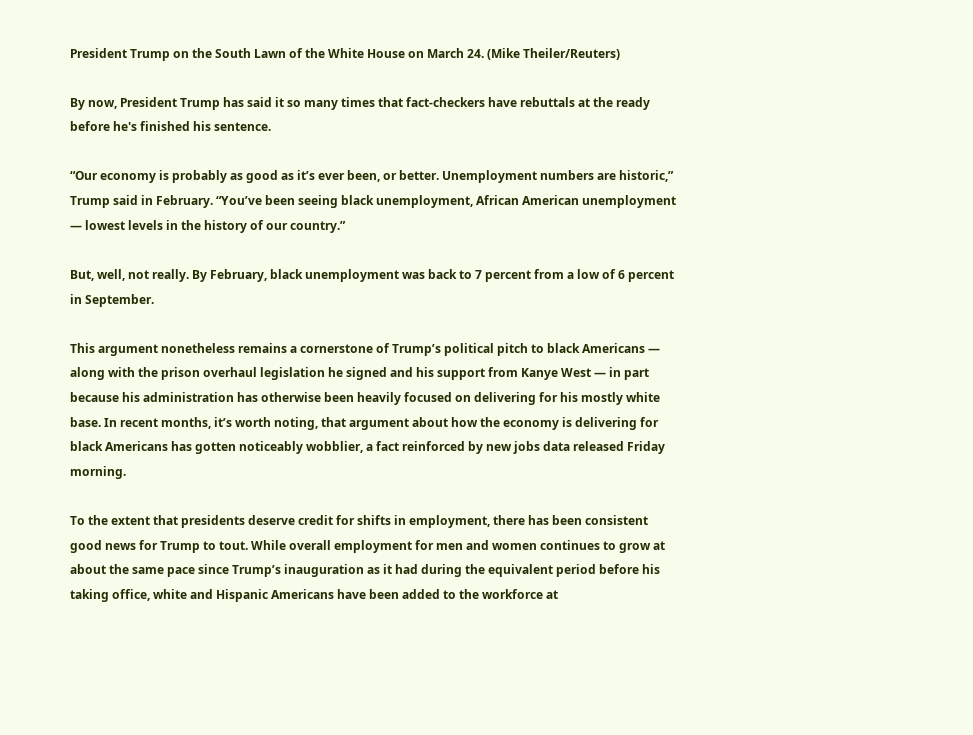President Trump on the South Lawn of the White House on March 24. (Mike Theiler/Reuters)

By now, President Trump has said it so many times that fact-checkers have rebuttals at the ready before he's finished his sentence.

“Our economy is probably as good as it’s ever been, or better. Unemployment numbers are historic,” Trump said in February. “You’ve been seeing black unemployment, African American unemployment — lowest levels in the history of our country.”

But, well, not really. By February, black unemployment was back to 7 percent from a low of 6 percent in September.

This argument nonetheless remains a cornerstone of Trump’s political pitch to black Americans — along with the prison overhaul legislation he signed and his support from Kanye West — in part because his administration has otherwise been heavily focused on delivering for his mostly white base. In recent months, it’s worth noting, that argument about how the economy is delivering for black Americans has gotten noticeably wobblier, a fact reinforced by new jobs data released Friday morning.

To the extent that presidents deserve credit for shifts in employment, there has been consistent good news for Trump to tout. While overall employment for men and women continues to grow at about the same pace since Trump’s inauguration as it had during the equivalent period before his taking office, white and Hispanic Americans have been added to the workforce at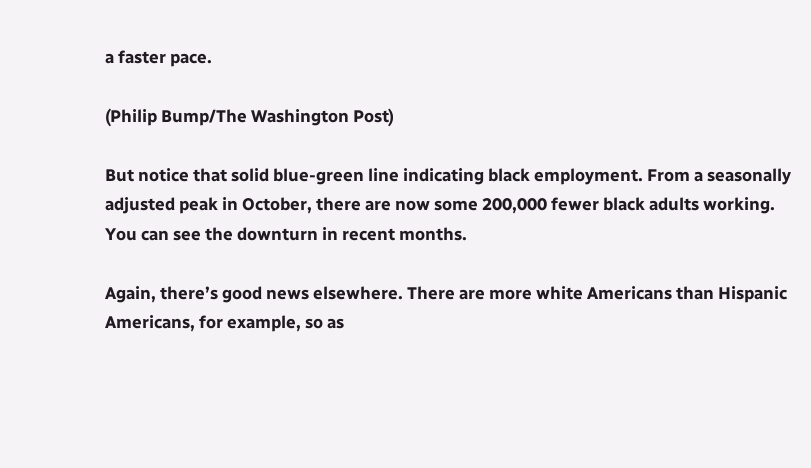a faster pace.

(Philip Bump/The Washington Post)

But notice that solid blue-green line indicating black employment. From a seasonally adjusted peak in October, there are now some 200,000 fewer black adults working. You can see the downturn in recent months.

Again, there’s good news elsewhere. There are more white Americans than Hispanic Americans, for example, so as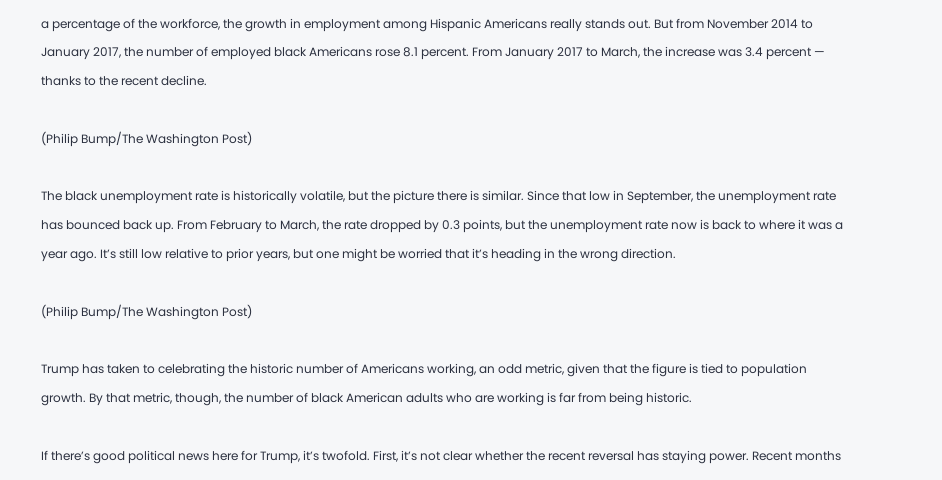a percentage of the workforce, the growth in employment among Hispanic Americans really stands out. But from November 2014 to January 2017, the number of employed black Americans rose 8.1 percent. From January 2017 to March, the increase was 3.4 percent — thanks to the recent decline.

(Philip Bump/The Washington Post)

The black unemployment rate is historically volatile, but the picture there is similar. Since that low in September, the unemployment rate has bounced back up. From February to March, the rate dropped by 0.3 points, but the unemployment rate now is back to where it was a year ago. It’s still low relative to prior years, but one might be worried that it’s heading in the wrong direction.

(Philip Bump/The Washington Post)

Trump has taken to celebrating the historic number of Americans working, an odd metric, given that the figure is tied to population growth. By that metric, though, the number of black American adults who are working is far from being historic.

If there’s good political news here for Trump, it’s twofold. First, it’s not clear whether the recent reversal has staying power. Recent months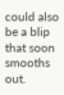could also be a blip that soon smooths out.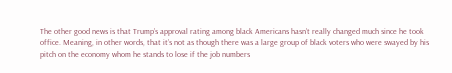The other good news is that Trump’s approval rating among black Americans hasn’t really changed much since he took office. Meaning, in other words, that it’s not as though there was a large group of black voters who were swayed by his pitch on the economy whom he stands to lose if the job numbers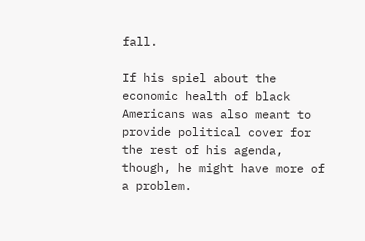fall.

If his spiel about the economic health of black Americans was also meant to provide political cover for the rest of his agenda, though, he might have more of a problem.